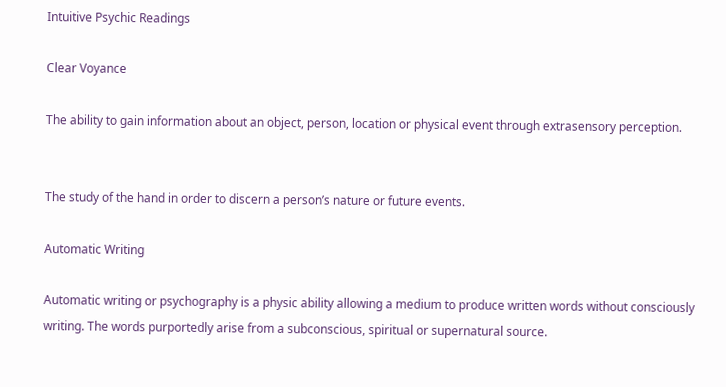Intuitive Psychic Readings

Clear Voyance

The ability to gain information about an object, person, location or physical event through extrasensory perception.


The study of the hand in order to discern a person’s nature or future events.

Automatic Writing

Automatic writing or psychography is a physic ability allowing a medium to produce written words without consciously writing. The words purportedly arise from a subconscious, spiritual or supernatural source.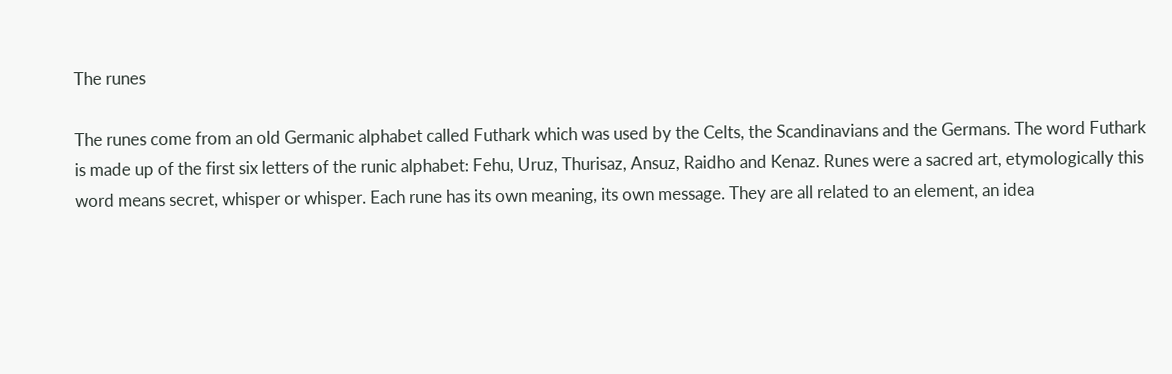The runes

The runes come from an old Germanic alphabet called Futhark which was used by the Celts, the Scandinavians and the Germans. The word Futhark is made up of the first six letters of the runic alphabet: Fehu, Uruz, Thurisaz, Ansuz, Raidho and Kenaz. Runes were a sacred art, etymologically this word means secret, whisper or whisper. Each rune has its own meaning, its own message. They are all related to an element, an idea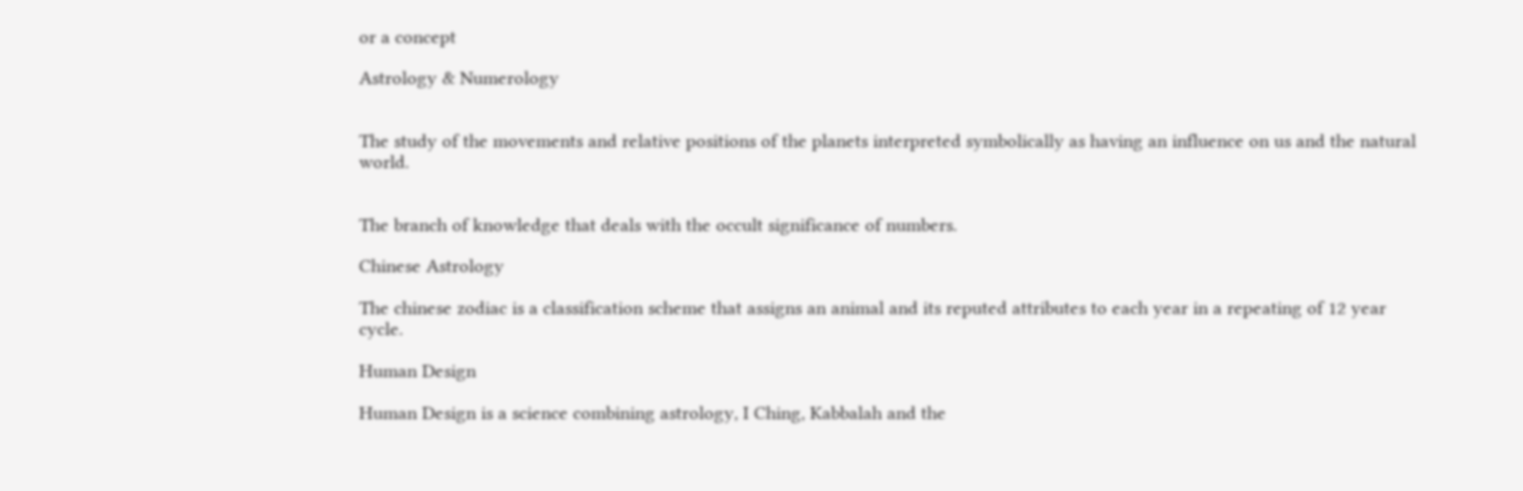or a concept

Astrology & Numerology


The study of the movements and relative positions of the planets interpreted symbolically as having an influence on us and the natural world.


The branch of knowledge that deals with the occult significance of numbers.

Chinese Astrology

The chinese zodiac is a classification scheme that assigns an animal and its reputed attributes to each year in a repeating of 12 year cycle.

Human Design

Human Design is a science combining astrology, I Ching, Kabbalah and the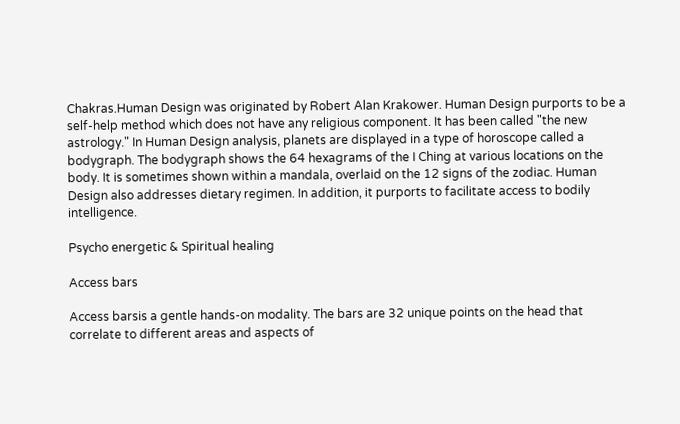Chakras.Human Design was originated by Robert Alan Krakower. Human Design purports to be a self-help method which does not have any religious component. It has been called "the new astrology." In Human Design analysis, planets are displayed in a type of horoscope called a bodygraph. The bodygraph shows the 64 hexagrams of the I Ching at various locations on the body. It is sometimes shown within a mandala, overlaid on the 12 signs of the zodiac. Human Design also addresses dietary regimen. In addition, it purports to facilitate access to bodily intelligence.

Psycho energetic & Spiritual healing

Access bars

Access barsis a gentle hands-on modality. The bars are 32 unique points on the head that correlate to different areas and aspects of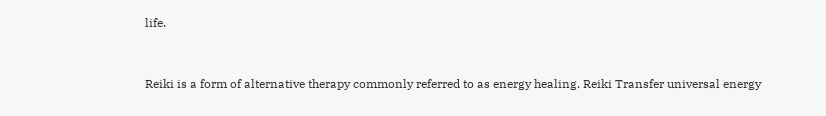life.


Reiki is a form of alternative therapy commonly referred to as energy healing. Reiki Transfer universal energy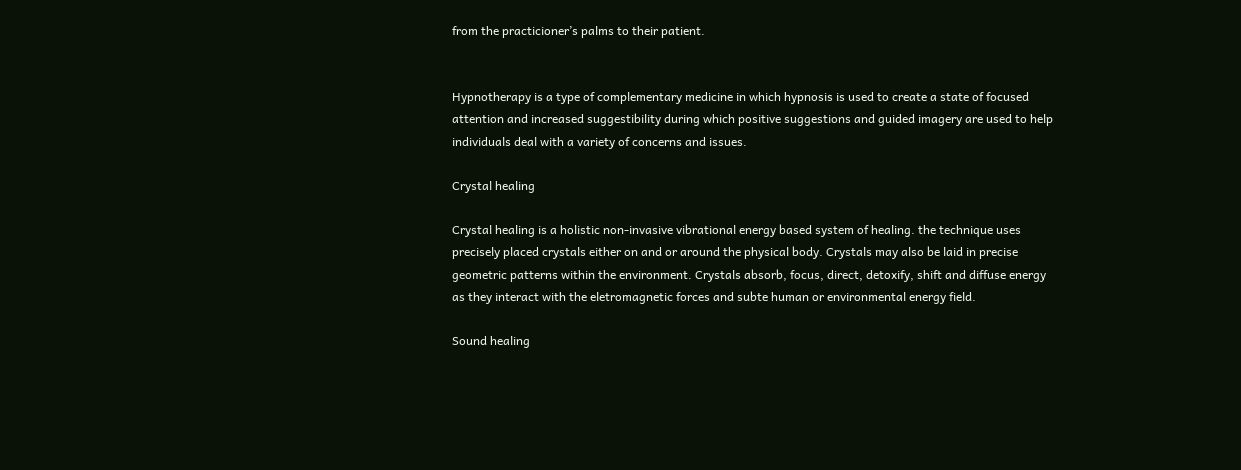from the practicioner’s palms to their patient.


Hypnotherapy is a type of complementary medicine in which hypnosis is used to create a state of focused attention and increased suggestibility during which positive suggestions and guided imagery are used to help individuals deal with a variety of concerns and issues.

Crystal healing

Crystal healing is a holistic non-invasive vibrational energy based system of healing. the technique uses precisely placed crystals either on and or around the physical body. Crystals may also be laid in precise geometric patterns within the environment. Crystals absorb, focus, direct, detoxify, shift and diffuse energy as they interact with the eletromagnetic forces and subte human or environmental energy field.

Sound healing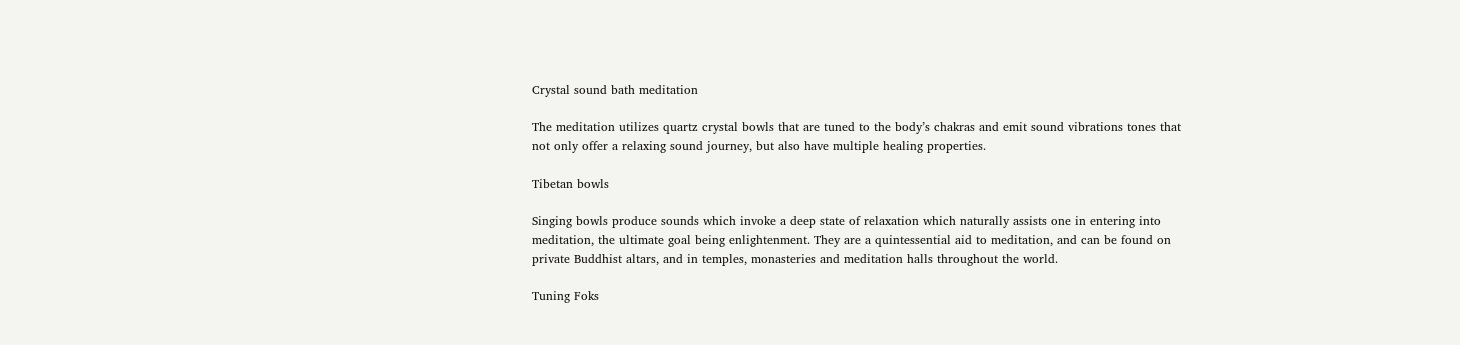Crystal sound bath meditation

The meditation utilizes quartz crystal bowls that are tuned to the body’s chakras and emit sound vibrations tones that not only offer a relaxing sound journey, but also have multiple healing properties.

Tibetan bowls

Singing bowls produce sounds which invoke a deep state of relaxation which naturally assists one in entering into meditation, the ultimate goal being enlightenment. They are a quintessential aid to meditation, and can be found on private Buddhist altars, and in temples, monasteries and meditation halls throughout the world.

Tuning Foks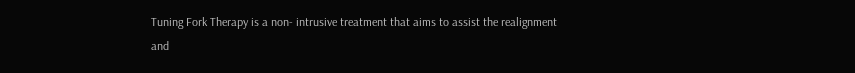Tuning Fork Therapy is a non- intrusive treatment that aims to assist the realignment and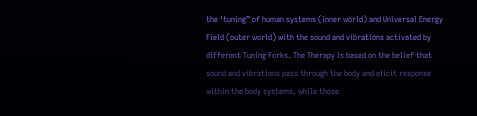the ‘tuning” of human systems (inner world) and Universal Energy Field (outer world) with the sound and vibrations activated by different Tuning Forks. The Therapy is based on the belief that sound and vibrations pass through the body and elicit response within the body systems, while those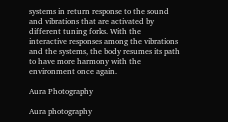systems in return response to the sound and vibrations that are activated by different tuning forks. With the interactive responses among the vibrations and the systems, the body resumes its path to have more harmony with the environment once again.

Aura Photography

Aura photography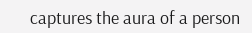captures the aura of a person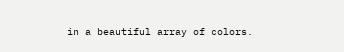in a beautiful array of colors.